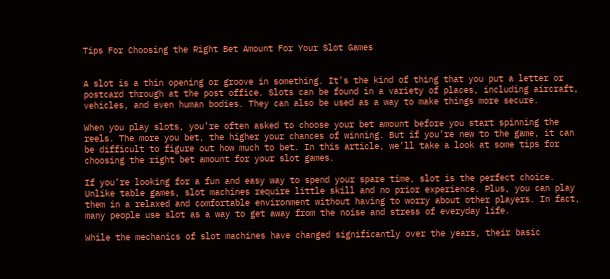Tips For Choosing the Right Bet Amount For Your Slot Games


A slot is a thin opening or groove in something. It’s the kind of thing that you put a letter or postcard through at the post office. Slots can be found in a variety of places, including aircraft, vehicles, and even human bodies. They can also be used as a way to make things more secure.

When you play slots, you’re often asked to choose your bet amount before you start spinning the reels. The more you bet, the higher your chances of winning. But if you’re new to the game, it can be difficult to figure out how much to bet. In this article, we’ll take a look at some tips for choosing the right bet amount for your slot games.

If you’re looking for a fun and easy way to spend your spare time, slot is the perfect choice. Unlike table games, slot machines require little skill and no prior experience. Plus, you can play them in a relaxed and comfortable environment without having to worry about other players. In fact, many people use slot as a way to get away from the noise and stress of everyday life.

While the mechanics of slot machines have changed significantly over the years, their basic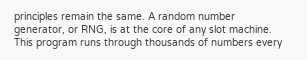principles remain the same. A random number generator, or RNG, is at the core of any slot machine. This program runs through thousands of numbers every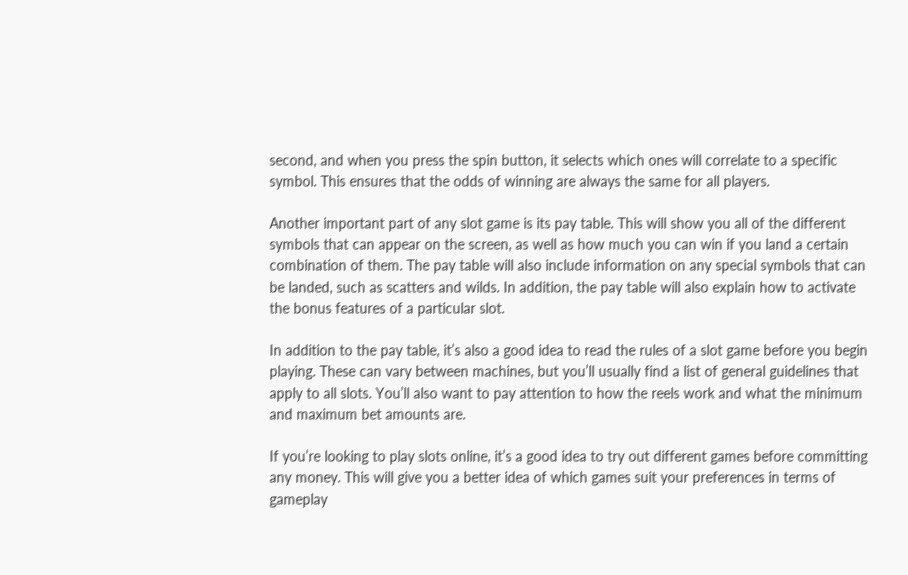second, and when you press the spin button, it selects which ones will correlate to a specific symbol. This ensures that the odds of winning are always the same for all players.

Another important part of any slot game is its pay table. This will show you all of the different symbols that can appear on the screen, as well as how much you can win if you land a certain combination of them. The pay table will also include information on any special symbols that can be landed, such as scatters and wilds. In addition, the pay table will also explain how to activate the bonus features of a particular slot.

In addition to the pay table, it’s also a good idea to read the rules of a slot game before you begin playing. These can vary between machines, but you’ll usually find a list of general guidelines that apply to all slots. You’ll also want to pay attention to how the reels work and what the minimum and maximum bet amounts are.

If you’re looking to play slots online, it’s a good idea to try out different games before committing any money. This will give you a better idea of which games suit your preferences in terms of gameplay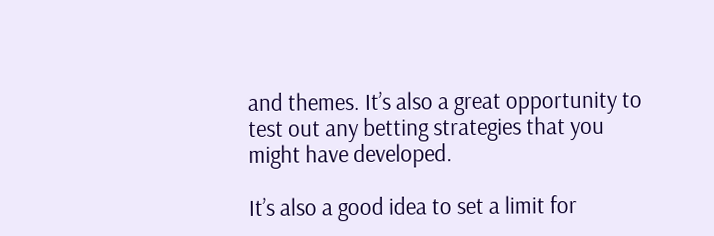and themes. It’s also a great opportunity to test out any betting strategies that you might have developed.

It’s also a good idea to set a limit for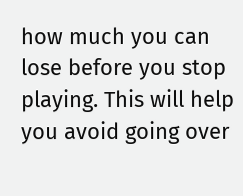how much you can lose before you stop playing. This will help you avoid going over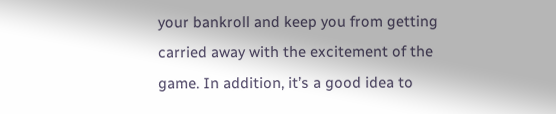your bankroll and keep you from getting carried away with the excitement of the game. In addition, it’s a good idea to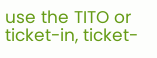use the TITO or ticket-in, ticket-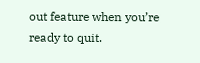out feature when you’re ready to quit.